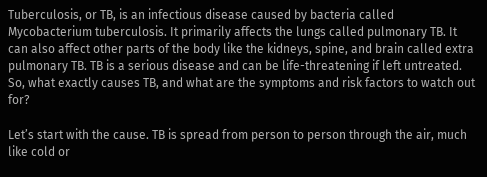Tuberculosis, or TB, is an infectious disease caused by bacteria called Mycobacterium tuberculosis. It primarily affects the lungs called pulmonary TB. It can also affect other parts of the body like the kidneys, spine, and brain called extra pulmonary TB. TB is a serious disease and can be life-threatening if left untreated. So, what exactly causes TB, and what are the symptoms and risk factors to watch out for?

Let’s start with the cause. TB is spread from person to person through the air, much like cold or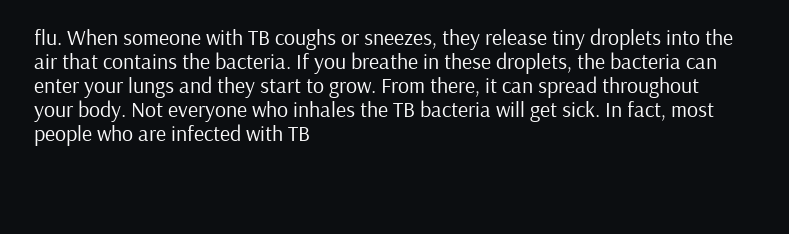flu. When someone with TB coughs or sneezes, they release tiny droplets into the air that contains the bacteria. If you breathe in these droplets, the bacteria can enter your lungs and they start to grow. From there, it can spread throughout your body. Not everyone who inhales the TB bacteria will get sick. In fact, most people who are infected with TB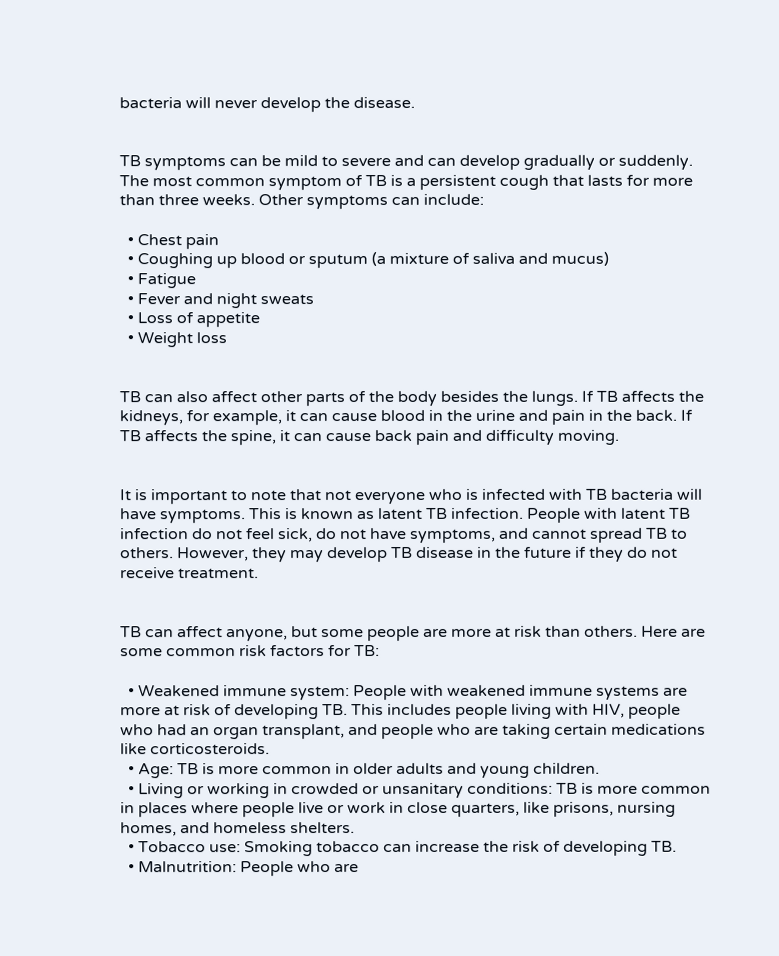bacteria will never develop the disease.


TB symptoms can be mild to severe and can develop gradually or suddenly. The most common symptom of TB is a persistent cough that lasts for more than three weeks. Other symptoms can include:

  • Chest pain
  • Coughing up blood or sputum (a mixture of saliva and mucus)
  • Fatigue
  • Fever and night sweats
  • Loss of appetite
  • Weight loss


TB can also affect other parts of the body besides the lungs. If TB affects the kidneys, for example, it can cause blood in the urine and pain in the back. If TB affects the spine, it can cause back pain and difficulty moving.


It is important to note that not everyone who is infected with TB bacteria will have symptoms. This is known as latent TB infection. People with latent TB infection do not feel sick, do not have symptoms, and cannot spread TB to others. However, they may develop TB disease in the future if they do not receive treatment.


TB can affect anyone, but some people are more at risk than others. Here are some common risk factors for TB:

  • Weakened immune system: People with weakened immune systems are more at risk of developing TB. This includes people living with HIV, people who had an organ transplant, and people who are taking certain medications like corticosteroids.
  • Age: TB is more common in older adults and young children.
  • Living or working in crowded or unsanitary conditions: TB is more common in places where people live or work in close quarters, like prisons, nursing homes, and homeless shelters.
  • Tobacco use: Smoking tobacco can increase the risk of developing TB.
  • Malnutrition: People who are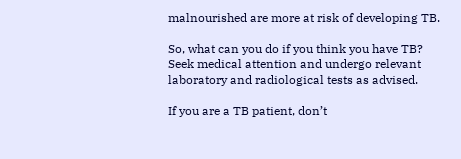malnourished are more at risk of developing TB.

So, what can you do if you think you have TB?
Seek medical attention and undergo relevant laboratory and radiological tests as advised.

If you are a TB patient, don’t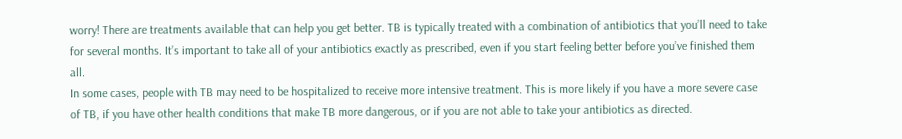worry! There are treatments available that can help you get better. TB is typically treated with a combination of antibiotics that you’ll need to take for several months. It’s important to take all of your antibiotics exactly as prescribed, even if you start feeling better before you’ve finished them all.
In some cases, people with TB may need to be hospitalized to receive more intensive treatment. This is more likely if you have a more severe case of TB, if you have other health conditions that make TB more dangerous, or if you are not able to take your antibiotics as directed.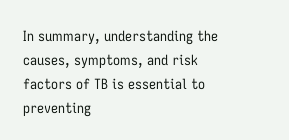In summary, understanding the causes, symptoms, and risk factors of TB is essential to preventing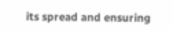its spread and ensuring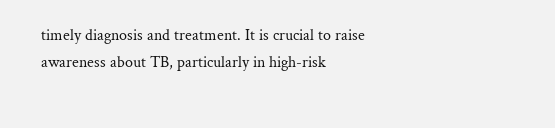timely diagnosis and treatment. It is crucial to raise awareness about TB, particularly in high-risk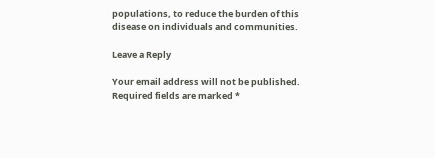populations, to reduce the burden of this disease on individuals and communities.

Leave a Reply

Your email address will not be published. Required fields are marked *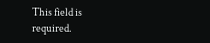This field is required.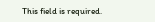This field is required.